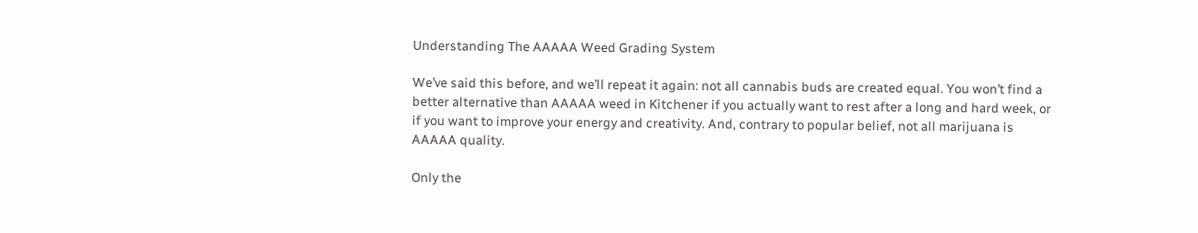Understanding The AAAAA Weed Grading System

We’ve said this before, and we’ll repeat it again: not all cannabis buds are created equal. You won’t find a better alternative than AAAAA weed in Kitchener if you actually want to rest after a long and hard week, or if you want to improve your energy and creativity. And, contrary to popular belief, not all marijuana is AAAAA quality.

Only the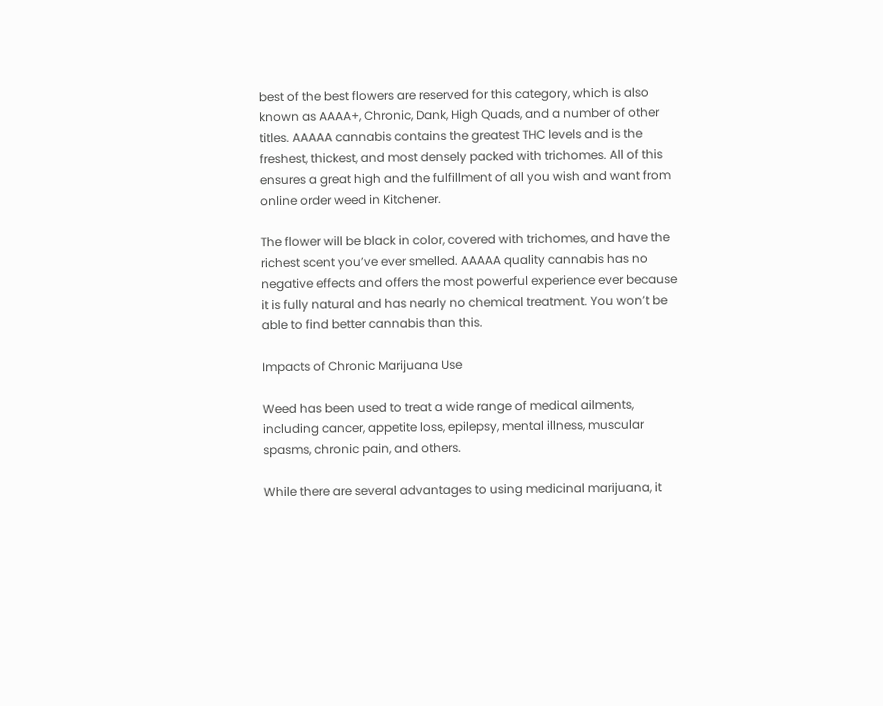best of the best flowers are reserved for this category, which is also known as AAAA+, Chronic, Dank, High Quads, and a number of other titles. AAAAA cannabis contains the greatest THC levels and is the freshest, thickest, and most densely packed with trichomes. All of this ensures a great high and the fulfillment of all you wish and want from online order weed in Kitchener.

The flower will be black in color, covered with trichomes, and have the richest scent you’ve ever smelled. AAAAA quality cannabis has no negative effects and offers the most powerful experience ever because it is fully natural and has nearly no chemical treatment. You won’t be able to find better cannabis than this.

Impacts of Chronic Marijuana Use

Weed has been used to treat a wide range of medical ailments, including cancer, appetite loss, epilepsy, mental illness, muscular spasms, chronic pain, and others.

While there are several advantages to using medicinal marijuana, it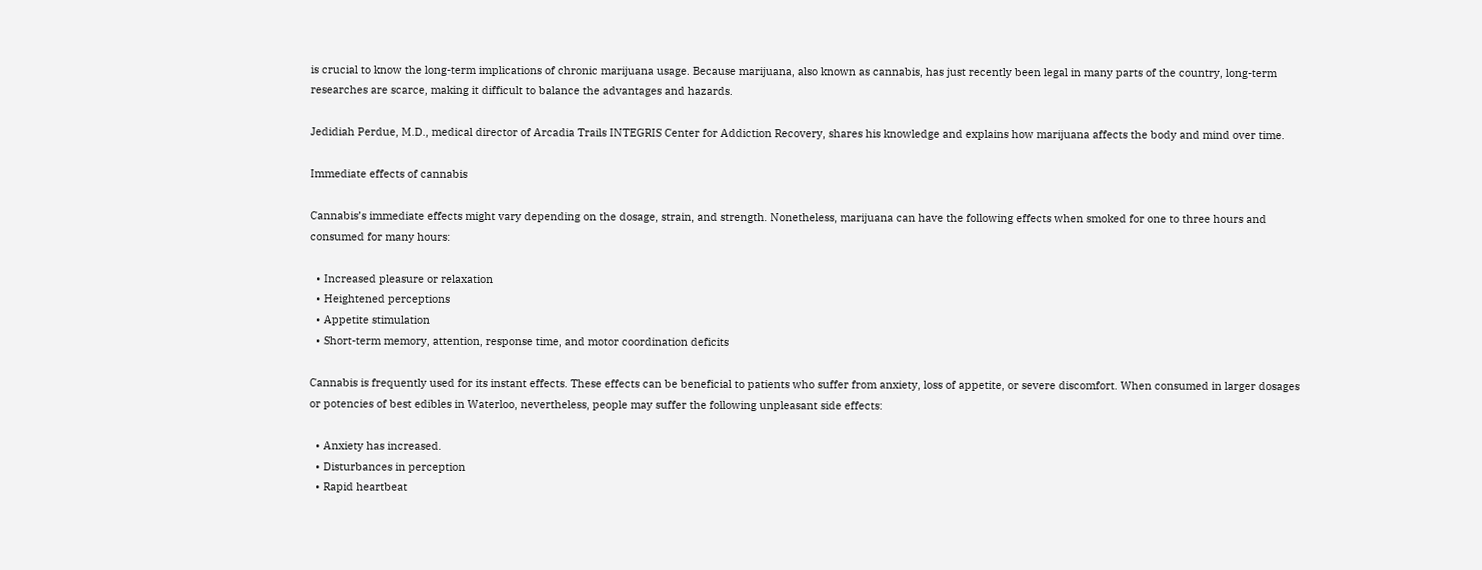is crucial to know the long-term implications of chronic marijuana usage. Because marijuana, also known as cannabis, has just recently been legal in many parts of the country, long-term researches are scarce, making it difficult to balance the advantages and hazards.

Jedidiah Perdue, M.D., medical director of Arcadia Trails INTEGRIS Center for Addiction Recovery, shares his knowledge and explains how marijuana affects the body and mind over time.

Immediate effects of cannabis

Cannabis’s immediate effects might vary depending on the dosage, strain, and strength. Nonetheless, marijuana can have the following effects when smoked for one to three hours and consumed for many hours:

  • Increased pleasure or relaxation
  • Heightened perceptions
  • Appetite stimulation
  • Short-term memory, attention, response time, and motor coordination deficits

Cannabis is frequently used for its instant effects. These effects can be beneficial to patients who suffer from anxiety, loss of appetite, or severe discomfort. When consumed in larger dosages or potencies of best edibles in Waterloo, nevertheless, people may suffer the following unpleasant side effects:

  • Anxiety has increased.
  • Disturbances in perception
  • Rapid heartbeat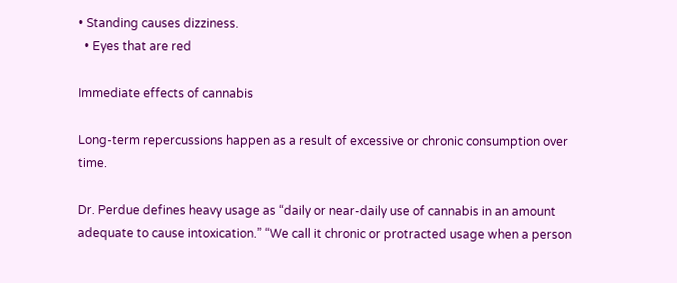• Standing causes dizziness.
  • Eyes that are red

Immediate effects of cannabis

Long-term repercussions happen as a result of excessive or chronic consumption over time.

Dr. Perdue defines heavy usage as “daily or near-daily use of cannabis in an amount adequate to cause intoxication.” “We call it chronic or protracted usage when a person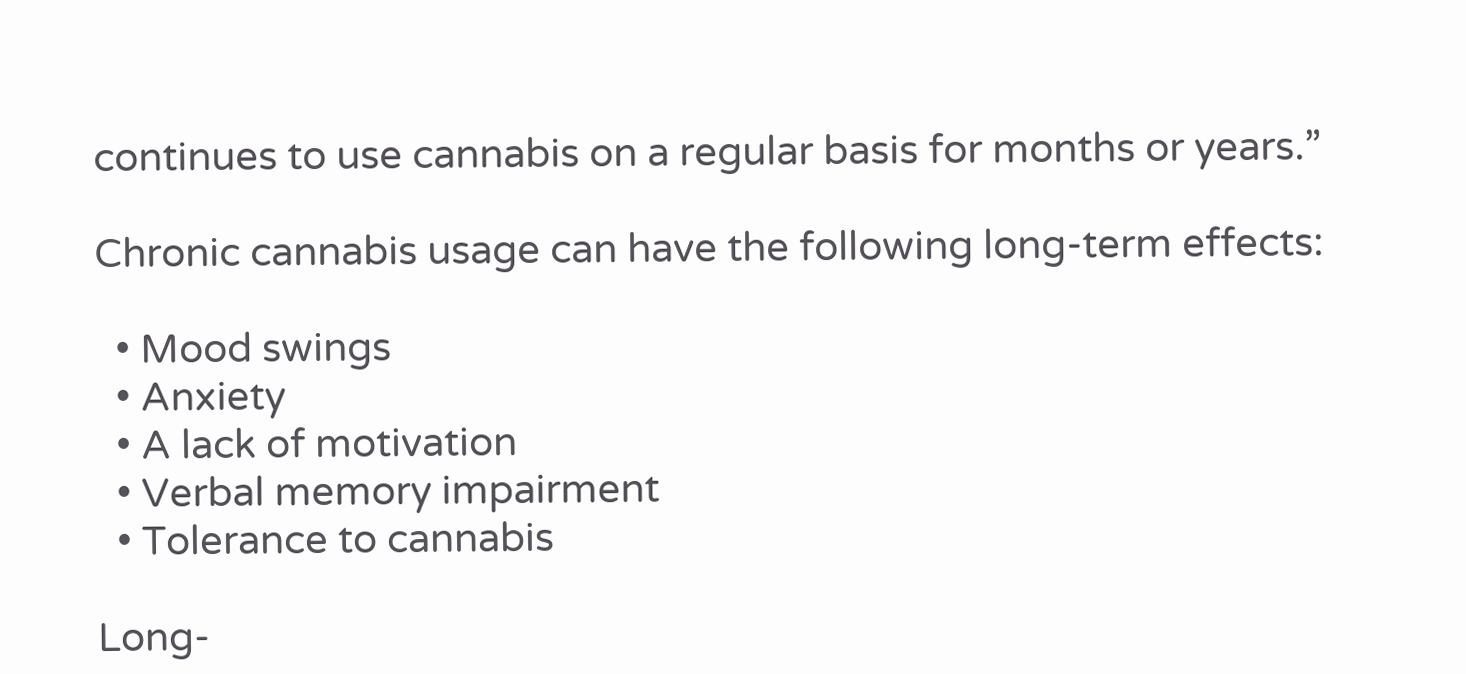continues to use cannabis on a regular basis for months or years.”

Chronic cannabis usage can have the following long-term effects:

  • Mood swings
  • Anxiety
  • A lack of motivation
  • Verbal memory impairment
  • Tolerance to cannabis

Long-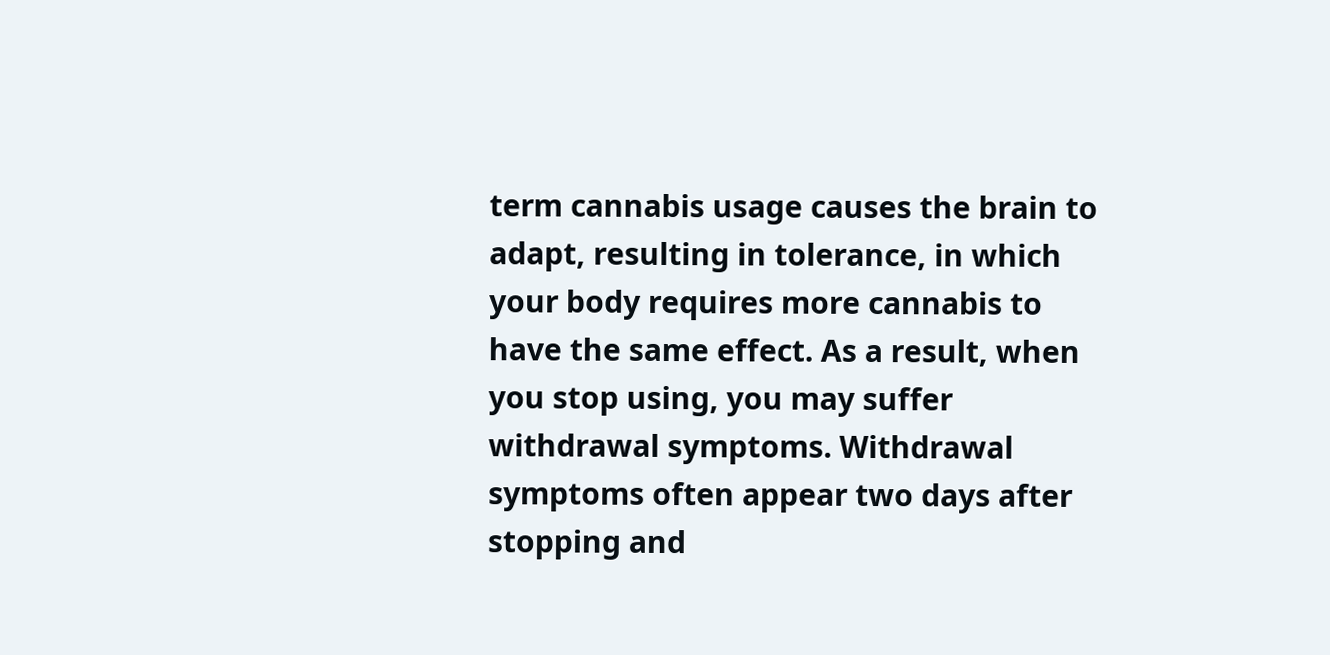term cannabis usage causes the brain to adapt, resulting in tolerance, in which your body requires more cannabis to have the same effect. As a result, when you stop using, you may suffer withdrawal symptoms. Withdrawal symptoms often appear two days after stopping and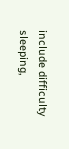include difficulty sleeping,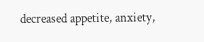decreased appetite, anxiety,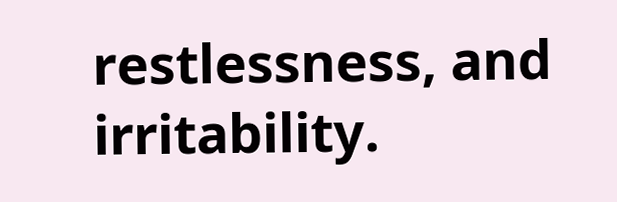restlessness, and irritability.